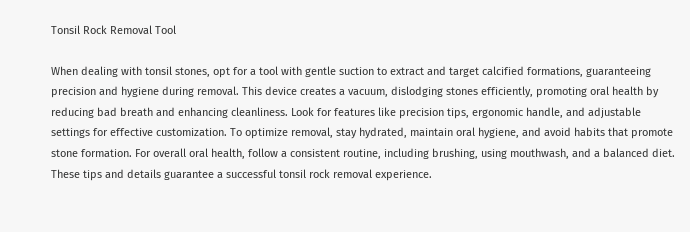Tonsil Rock Removal Tool

When dealing with tonsil stones, opt for a tool with gentle suction to extract and target calcified formations, guaranteeing precision and hygiene during removal. This device creates a vacuum, dislodging stones efficiently, promoting oral health by reducing bad breath and enhancing cleanliness. Look for features like precision tips, ergonomic handle, and adjustable settings for effective customization. To optimize removal, stay hydrated, maintain oral hygiene, and avoid habits that promote stone formation. For overall oral health, follow a consistent routine, including brushing, using mouthwash, and a balanced diet. These tips and details guarantee a successful tonsil rock removal experience.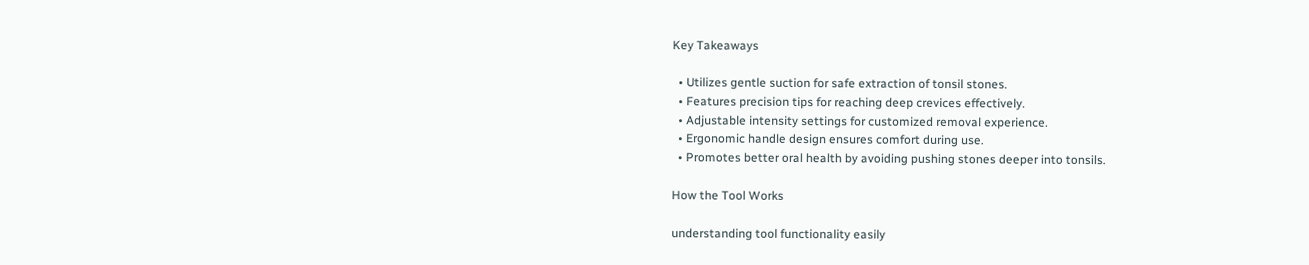Key Takeaways

  • Utilizes gentle suction for safe extraction of tonsil stones.
  • Features precision tips for reaching deep crevices effectively.
  • Adjustable intensity settings for customized removal experience.
  • Ergonomic handle design ensures comfort during use.
  • Promotes better oral health by avoiding pushing stones deeper into tonsils.

How the Tool Works

understanding tool functionality easily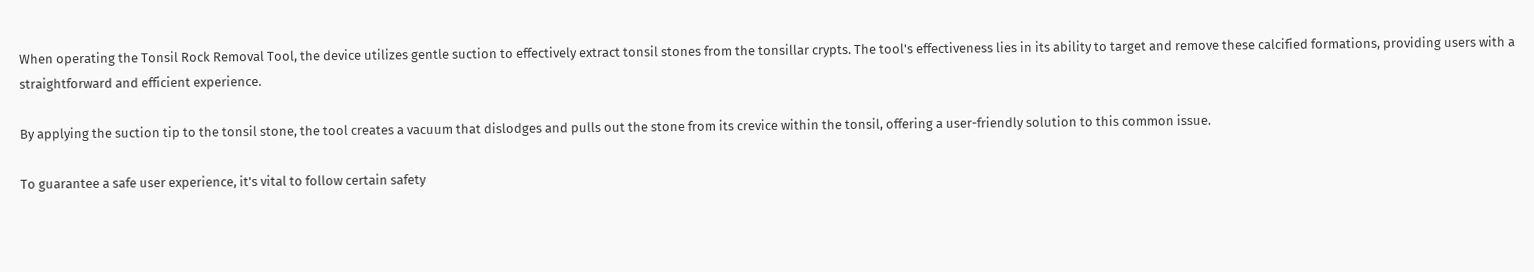When operating the Tonsil Rock Removal Tool, the device utilizes gentle suction to effectively extract tonsil stones from the tonsillar crypts. The tool's effectiveness lies in its ability to target and remove these calcified formations, providing users with a straightforward and efficient experience.

By applying the suction tip to the tonsil stone, the tool creates a vacuum that dislodges and pulls out the stone from its crevice within the tonsil, offering a user-friendly solution to this common issue.

To guarantee a safe user experience, it's vital to follow certain safety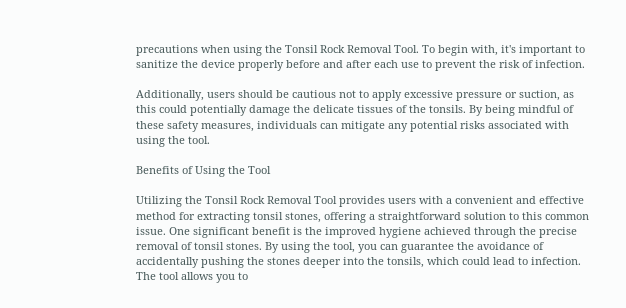precautions when using the Tonsil Rock Removal Tool. To begin with, it's important to sanitize the device properly before and after each use to prevent the risk of infection.

Additionally, users should be cautious not to apply excessive pressure or suction, as this could potentially damage the delicate tissues of the tonsils. By being mindful of these safety measures, individuals can mitigate any potential risks associated with using the tool.

Benefits of Using the Tool

Utilizing the Tonsil Rock Removal Tool provides users with a convenient and effective method for extracting tonsil stones, offering a straightforward solution to this common issue. One significant benefit is the improved hygiene achieved through the precise removal of tonsil stones. By using the tool, you can guarantee the avoidance of accidentally pushing the stones deeper into the tonsils, which could lead to infection. The tool allows you to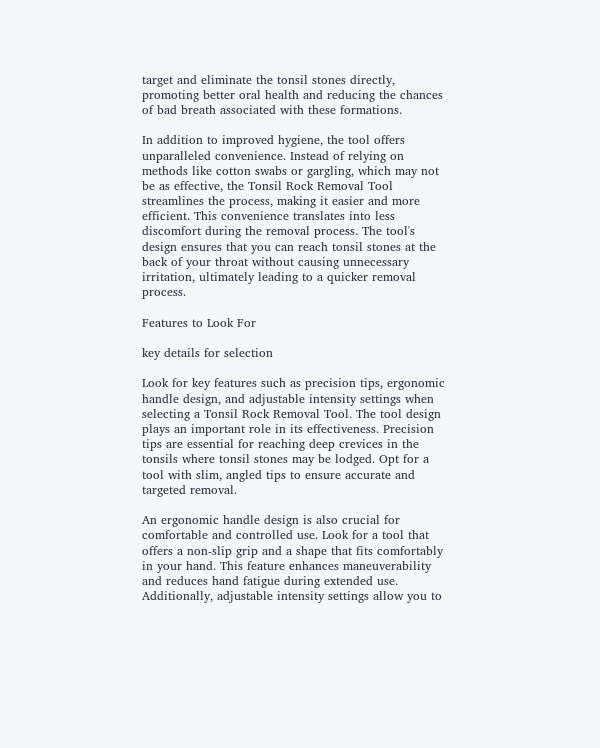target and eliminate the tonsil stones directly, promoting better oral health and reducing the chances of bad breath associated with these formations.

In addition to improved hygiene, the tool offers unparalleled convenience. Instead of relying on methods like cotton swabs or gargling, which may not be as effective, the Tonsil Rock Removal Tool streamlines the process, making it easier and more efficient. This convenience translates into less discomfort during the removal process. The tool's design ensures that you can reach tonsil stones at the back of your throat without causing unnecessary irritation, ultimately leading to a quicker removal process.

Features to Look For

key details for selection

Look for key features such as precision tips, ergonomic handle design, and adjustable intensity settings when selecting a Tonsil Rock Removal Tool. The tool design plays an important role in its effectiveness. Precision tips are essential for reaching deep crevices in the tonsils where tonsil stones may be lodged. Opt for a tool with slim, angled tips to ensure accurate and targeted removal.

An ergonomic handle design is also crucial for comfortable and controlled use. Look for a tool that offers a non-slip grip and a shape that fits comfortably in your hand. This feature enhances maneuverability and reduces hand fatigue during extended use. Additionally, adjustable intensity settings allow you to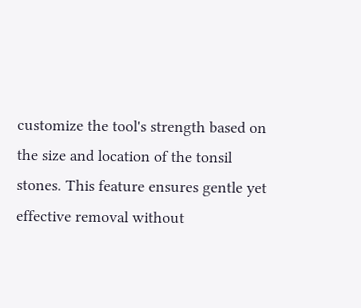customize the tool's strength based on the size and location of the tonsil stones. This feature ensures gentle yet effective removal without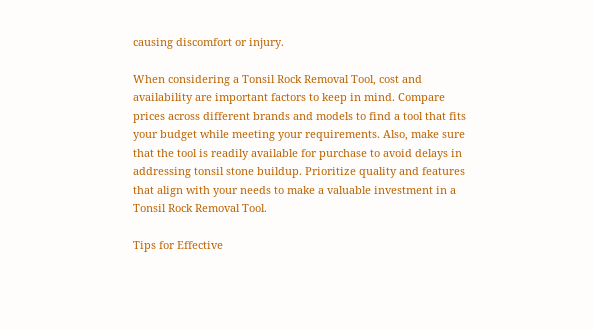causing discomfort or injury.

When considering a Tonsil Rock Removal Tool, cost and availability are important factors to keep in mind. Compare prices across different brands and models to find a tool that fits your budget while meeting your requirements. Also, make sure that the tool is readily available for purchase to avoid delays in addressing tonsil stone buildup. Prioritize quality and features that align with your needs to make a valuable investment in a Tonsil Rock Removal Tool.

Tips for Effective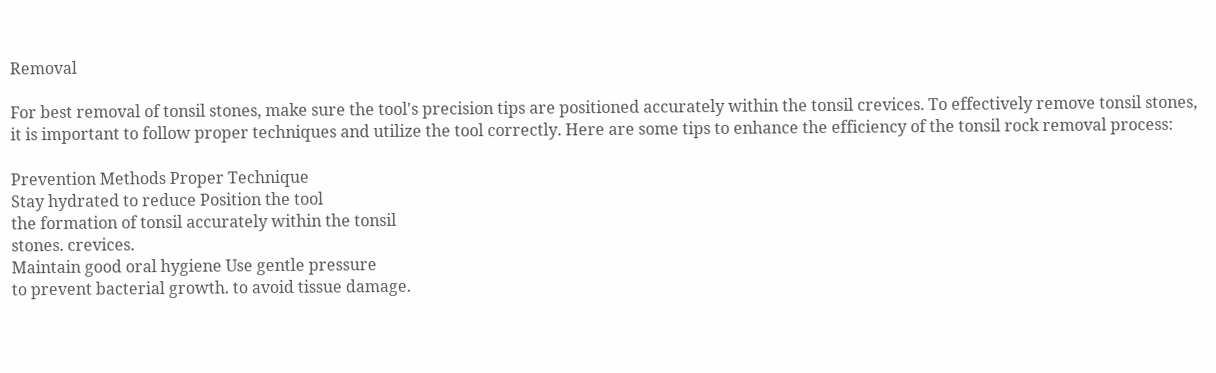Removal

For best removal of tonsil stones, make sure the tool's precision tips are positioned accurately within the tonsil crevices. To effectively remove tonsil stones, it is important to follow proper techniques and utilize the tool correctly. Here are some tips to enhance the efficiency of the tonsil rock removal process:

Prevention Methods Proper Technique
Stay hydrated to reduce Position the tool
the formation of tonsil accurately within the tonsil
stones. crevices.
Maintain good oral hygiene Use gentle pressure
to prevent bacterial growth. to avoid tissue damage.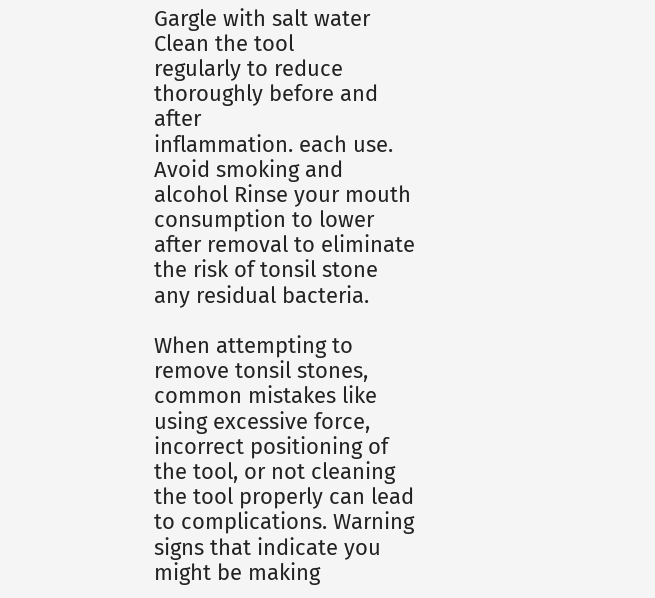Gargle with salt water Clean the tool
regularly to reduce thoroughly before and after
inflammation. each use.
Avoid smoking and alcohol Rinse your mouth
consumption to lower after removal to eliminate
the risk of tonsil stone any residual bacteria.

When attempting to remove tonsil stones, common mistakes like using excessive force, incorrect positioning of the tool, or not cleaning the tool properly can lead to complications. Warning signs that indicate you might be making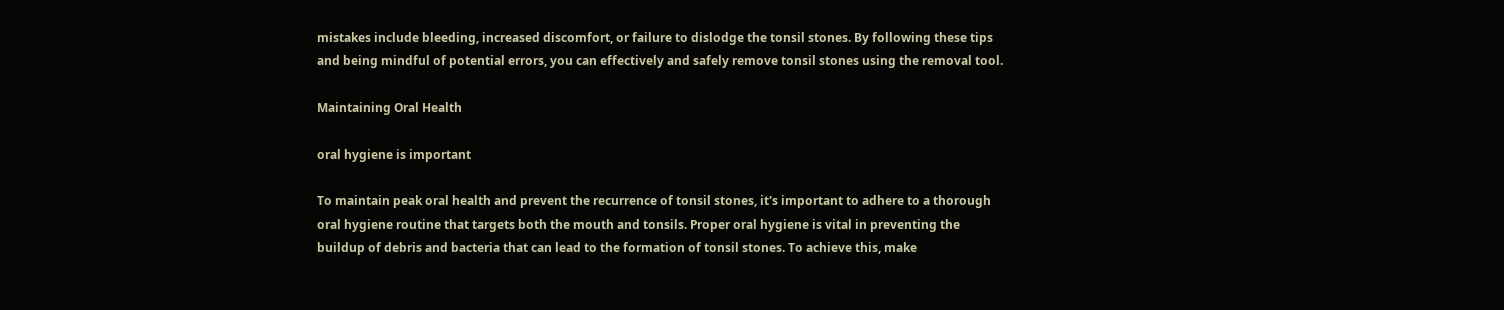mistakes include bleeding, increased discomfort, or failure to dislodge the tonsil stones. By following these tips and being mindful of potential errors, you can effectively and safely remove tonsil stones using the removal tool.

Maintaining Oral Health

oral hygiene is important

To maintain peak oral health and prevent the recurrence of tonsil stones, it's important to adhere to a thorough oral hygiene routine that targets both the mouth and tonsils. Proper oral hygiene is vital in preventing the buildup of debris and bacteria that can lead to the formation of tonsil stones. To achieve this, make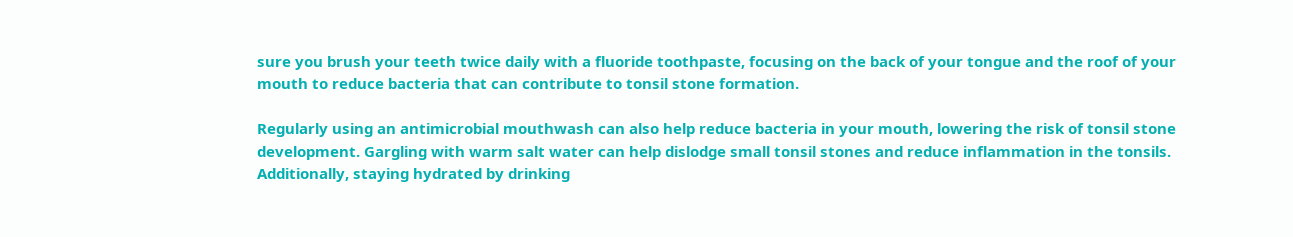sure you brush your teeth twice daily with a fluoride toothpaste, focusing on the back of your tongue and the roof of your mouth to reduce bacteria that can contribute to tonsil stone formation.

Regularly using an antimicrobial mouthwash can also help reduce bacteria in your mouth, lowering the risk of tonsil stone development. Gargling with warm salt water can help dislodge small tonsil stones and reduce inflammation in the tonsils. Additionally, staying hydrated by drinking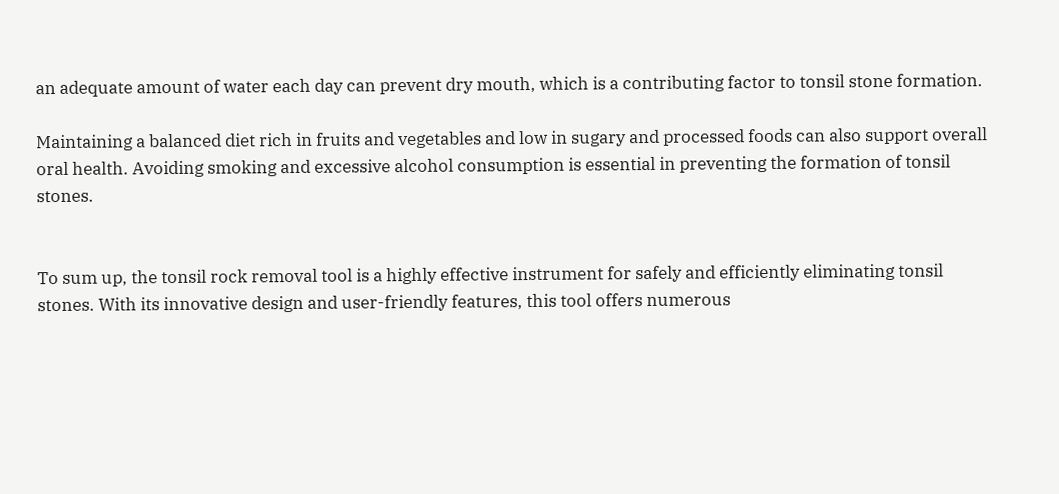an adequate amount of water each day can prevent dry mouth, which is a contributing factor to tonsil stone formation.

Maintaining a balanced diet rich in fruits and vegetables and low in sugary and processed foods can also support overall oral health. Avoiding smoking and excessive alcohol consumption is essential in preventing the formation of tonsil stones.


To sum up, the tonsil rock removal tool is a highly effective instrument for safely and efficiently eliminating tonsil stones. With its innovative design and user-friendly features, this tool offers numerous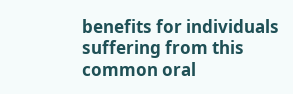benefits for individuals suffering from this common oral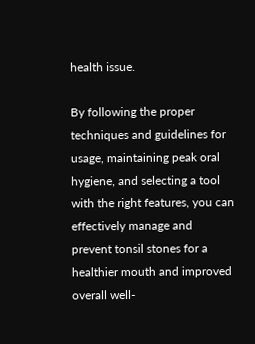health issue.

By following the proper techniques and guidelines for usage, maintaining peak oral hygiene, and selecting a tool with the right features, you can effectively manage and prevent tonsil stones for a healthier mouth and improved overall well-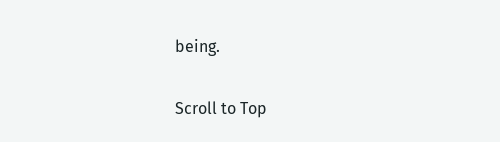being.

Scroll to Top